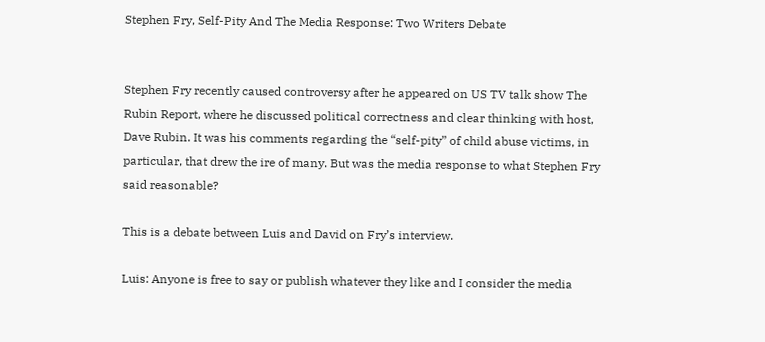Stephen Fry, Self-Pity And The Media Response: Two Writers Debate


Stephen Fry recently caused controversy after he appeared on US TV talk show The Rubin Report, where he discussed political correctness and clear thinking with host, Dave Rubin. It was his comments regarding the “self-pity” of child abuse victims, in particular, that drew the ire of many. But was the media response to what Stephen Fry said reasonable?

This is a debate between Luis and David on Fry’s interview.

Luis: Anyone is free to say or publish whatever they like and I consider the media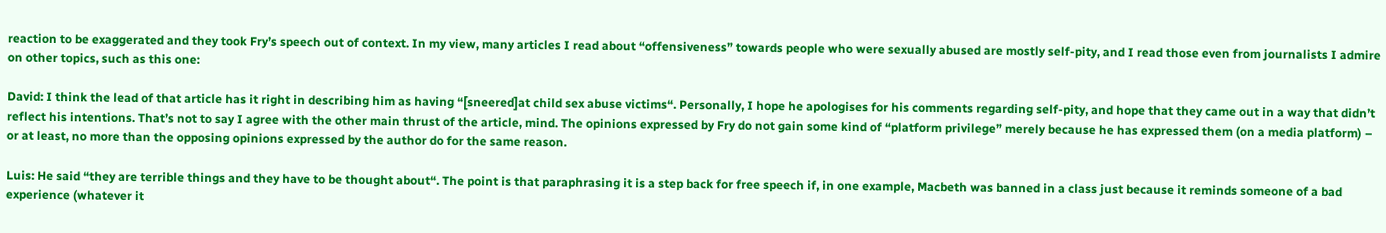reaction to be exaggerated and they took Fry’s speech out of context. In my view, many articles I read about “offensiveness” towards people who were sexually abused are mostly self-pity, and I read those even from journalists I admire on other topics, such as this one:

David: I think the lead of that article has it right in describing him as having “[sneered]at child sex abuse victims“. Personally, I hope he apologises for his comments regarding self-pity, and hope that they came out in a way that didn’t reflect his intentions. That’s not to say I agree with the other main thrust of the article, mind. The opinions expressed by Fry do not gain some kind of “platform privilege” merely because he has expressed them (on a media platform) – or at least, no more than the opposing opinions expressed by the author do for the same reason.

Luis: He said “they are terrible things and they have to be thought about“. The point is that paraphrasing it is a step back for free speech if, in one example, Macbeth was banned in a class just because it reminds someone of a bad experience (whatever it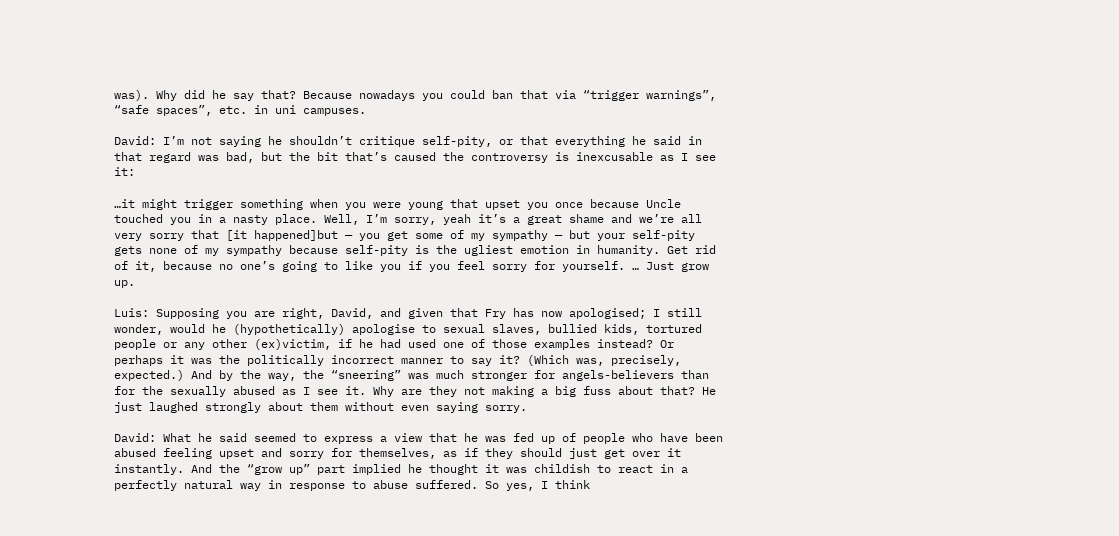was). Why did he say that? Because nowadays you could ban that via “trigger warnings”, “safe spaces”, etc. in uni campuses.

David: I’m not saying he shouldn’t critique self-pity, or that everything he said in that regard was bad, but the bit that’s caused the controversy is inexcusable as I see it:

…it might trigger something when you were young that upset you once because Uncle touched you in a nasty place. Well, I’m sorry, yeah it’s a great shame and we’re all very sorry that [it happened]but — you get some of my sympathy — but your self-pity gets none of my sympathy because self-pity is the ugliest emotion in humanity. Get rid of it, because no one’s going to like you if you feel sorry for yourself. … Just grow up.

Luis: Supposing you are right, David, and given that Fry has now apologised; I still wonder, would he (hypothetically) apologise to sexual slaves, bullied kids, tortured people or any other (ex)victim, if he had used one of those examples instead? Or perhaps it was the politically incorrect manner to say it? (Which was, precisely, expected.) And by the way, the “sneering” was much stronger for angels-believers than for the sexually abused as I see it. Why are they not making a big fuss about that? He just laughed strongly about them without even saying sorry.

David: What he said seemed to express a view that he was fed up of people who have been abused feeling upset and sorry for themselves, as if they should just get over it instantly. And the “grow up” part implied he thought it was childish to react in a perfectly natural way in response to abuse suffered. So yes, I think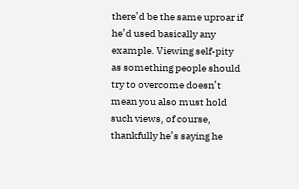there’d be the same uproar if he’d used basically any example. Viewing self-pity as something people should try to overcome doesn’t mean you also must hold such views, of course, thankfully he’s saying he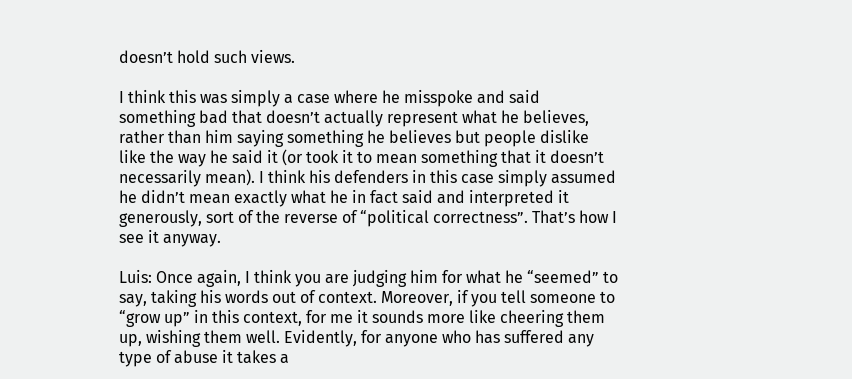doesn’t hold such views.

I think this was simply a case where he misspoke and said something bad that doesn’t actually represent what he believes, rather than him saying something he believes but people dislike like the way he said it (or took it to mean something that it doesn’t necessarily mean). I think his defenders in this case simply assumed he didn’t mean exactly what he in fact said and interpreted it generously, sort of the reverse of “political correctness”. That’s how I see it anyway.

Luis: Once again, I think you are judging him for what he “seemed” to say, taking his words out of context. Moreover, if you tell someone to “grow up” in this context, for me it sounds more like cheering them up, wishing them well. Evidently, for anyone who has suffered any type of abuse it takes a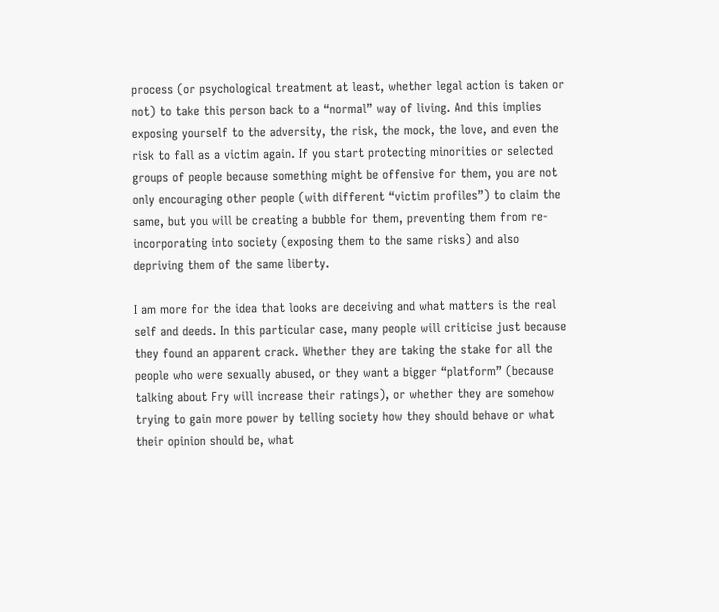process (or psychological treatment at least, whether legal action is taken or not) to take this person back to a “normal” way of living. And this implies exposing yourself to the adversity, the risk, the mock, the love, and even the risk to fall as a victim again. If you start protecting minorities or selected groups of people because something might be offensive for them, you are not only encouraging other people (with different “victim profiles”) to claim the same, but you will be creating a bubble for them, preventing them from re-incorporating into society (exposing them to the same risks) and also depriving them of the same liberty.

I am more for the idea that looks are deceiving and what matters is the real self and deeds. In this particular case, many people will criticise just because they found an apparent crack. Whether they are taking the stake for all the people who were sexually abused, or they want a bigger “platform” (because talking about Fry will increase their ratings), or whether they are somehow trying to gain more power by telling society how they should behave or what their opinion should be, what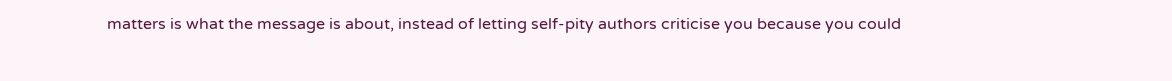matters is what the message is about, instead of letting self-pity authors criticise you because you could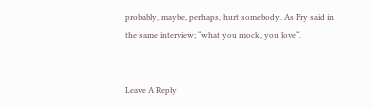probably, maybe, perhaps, hurt somebody. As Fry said in the same interview; “what you mock, you love“.


Leave A Reply